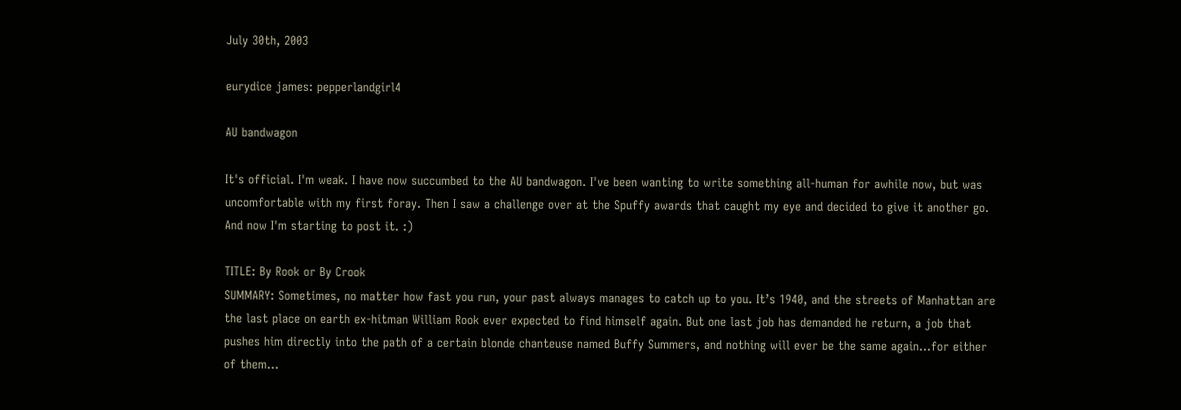July 30th, 2003

eurydice james: pepperlandgirl4

AU bandwagon

It's official. I'm weak. I have now succumbed to the AU bandwagon. I've been wanting to write something all-human for awhile now, but was uncomfortable with my first foray. Then I saw a challenge over at the Spuffy awards that caught my eye and decided to give it another go. And now I'm starting to post it. :)

TITLE: By Rook or By Crook
SUMMARY: Sometimes, no matter how fast you run, your past always manages to catch up to you. It’s 1940, and the streets of Manhattan are the last place on earth ex-hitman William Rook ever expected to find himself again. But one last job has demanded he return, a job that pushes him directly into the path of a certain blonde chanteuse named Buffy Summers, and nothing will ever be the same again…for either of them…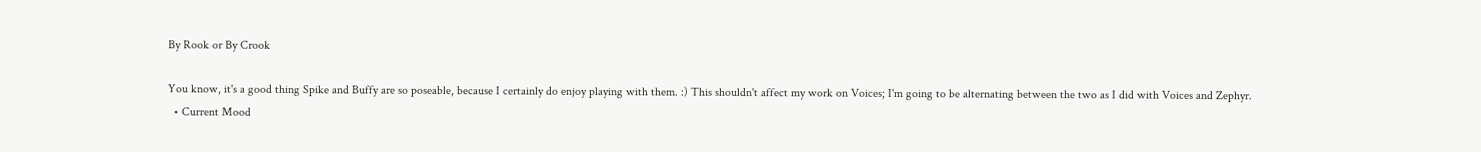By Rook or By Crook

You know, it's a good thing Spike and Buffy are so poseable, because I certainly do enjoy playing with them. :) This shouldn't affect my work on Voices; I'm going to be alternating between the two as I did with Voices and Zephyr.
  • Current Mood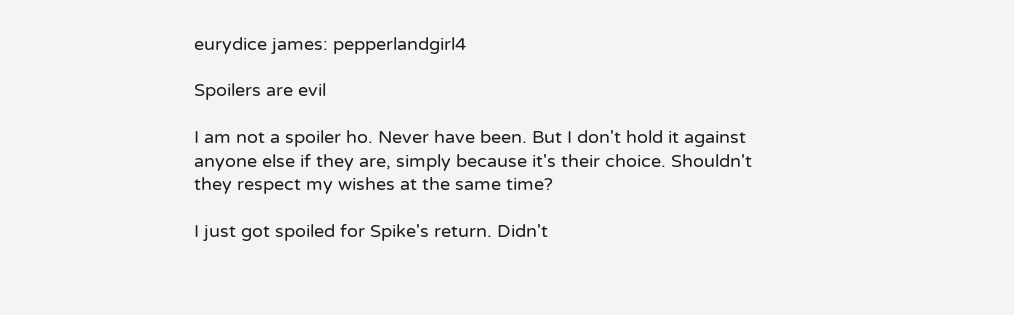eurydice james: pepperlandgirl4

Spoilers are evil

I am not a spoiler ho. Never have been. But I don't hold it against anyone else if they are, simply because it's their choice. Shouldn't they respect my wishes at the same time?

I just got spoiled for Spike's return. Didn't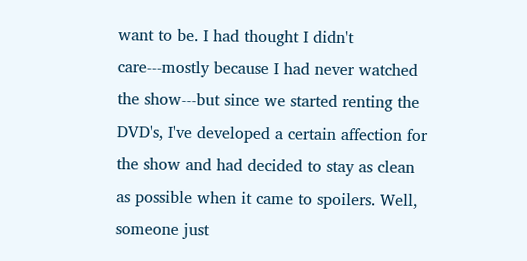want to be. I had thought I didn't care---mostly because I had never watched the show---but since we started renting the DVD's, I've developed a certain affection for the show and had decided to stay as clean as possible when it came to spoilers. Well, someone just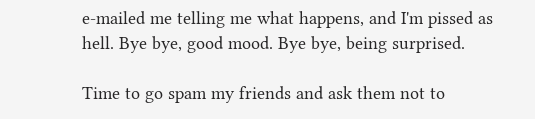e-mailed me telling me what happens, and I'm pissed as hell. Bye bye, good mood. Bye bye, being surprised.

Time to go spam my friends and ask them not to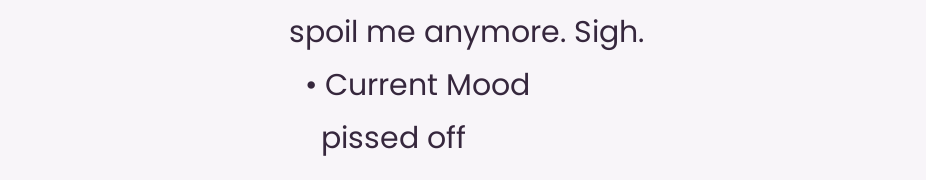spoil me anymore. Sigh.
  • Current Mood
    pissed off